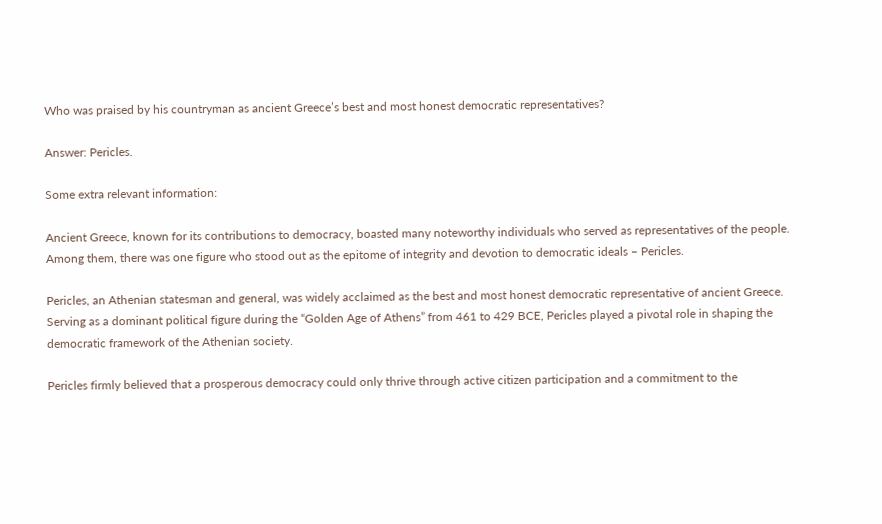Who was praised by his countryman as ancient Greece’s best and most honest democratic representatives?

Answer: Pericles.

Some extra relevant information:

Ancient Greece, known for its contributions to democracy, boasted many noteworthy individuals who served as representatives of the people. Among them, there was one figure who stood out as the epitome of integrity and devotion to democratic ideals – Pericles.

Pericles, an Athenian statesman and general, was widely acclaimed as the best and most honest democratic representative of ancient Greece. Serving as a dominant political figure during the “Golden Age of Athens” from 461 to 429 BCE, Pericles played a pivotal role in shaping the democratic framework of the Athenian society.

Pericles firmly believed that a prosperous democracy could only thrive through active citizen participation and a commitment to the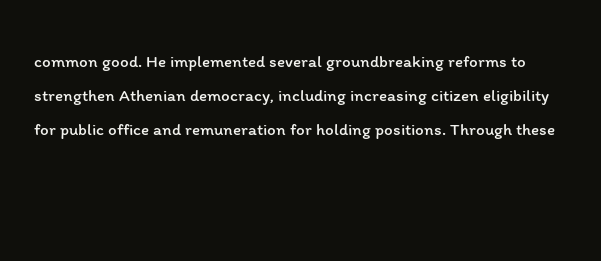common good. He implemented several groundbreaking reforms to strengthen Athenian democracy, including increasing citizen eligibility for public office and remuneration for holding positions. Through these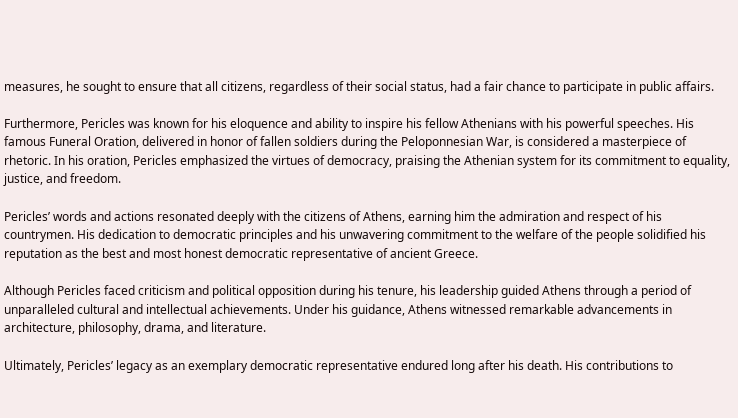measures, he sought to ensure that all citizens, regardless of their social status, had a fair chance to participate in public affairs.

Furthermore, Pericles was known for his eloquence and ability to inspire his fellow Athenians with his powerful speeches. His famous Funeral Oration, delivered in honor of fallen soldiers during the Peloponnesian War, is considered a masterpiece of rhetoric. In his oration, Pericles emphasized the virtues of democracy, praising the Athenian system for its commitment to equality, justice, and freedom.

Pericles’ words and actions resonated deeply with the citizens of Athens, earning him the admiration and respect of his countrymen. His dedication to democratic principles and his unwavering commitment to the welfare of the people solidified his reputation as the best and most honest democratic representative of ancient Greece.

Although Pericles faced criticism and political opposition during his tenure, his leadership guided Athens through a period of unparalleled cultural and intellectual achievements. Under his guidance, Athens witnessed remarkable advancements in architecture, philosophy, drama, and literature.

Ultimately, Pericles’ legacy as an exemplary democratic representative endured long after his death. His contributions to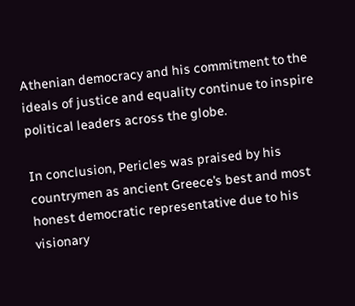Athenian democracy and his commitment to the ideals of justice and equality continue to inspire political leaders across the globe.

In conclusion, Pericles was praised by his countrymen as ancient Greece’s best and most honest democratic representative due to his visionary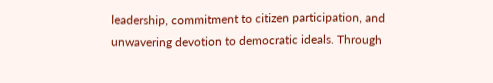leadership, commitment to citizen participation, and unwavering devotion to democratic ideals. Through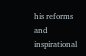his reforms and inspirational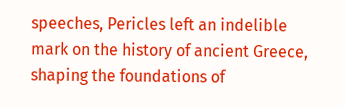speeches, Pericles left an indelible mark on the history of ancient Greece, shaping the foundations of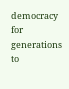democracy for generations to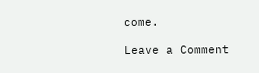come.

Leave a Comment